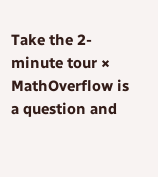Take the 2-minute tour ×
MathOverflow is a question and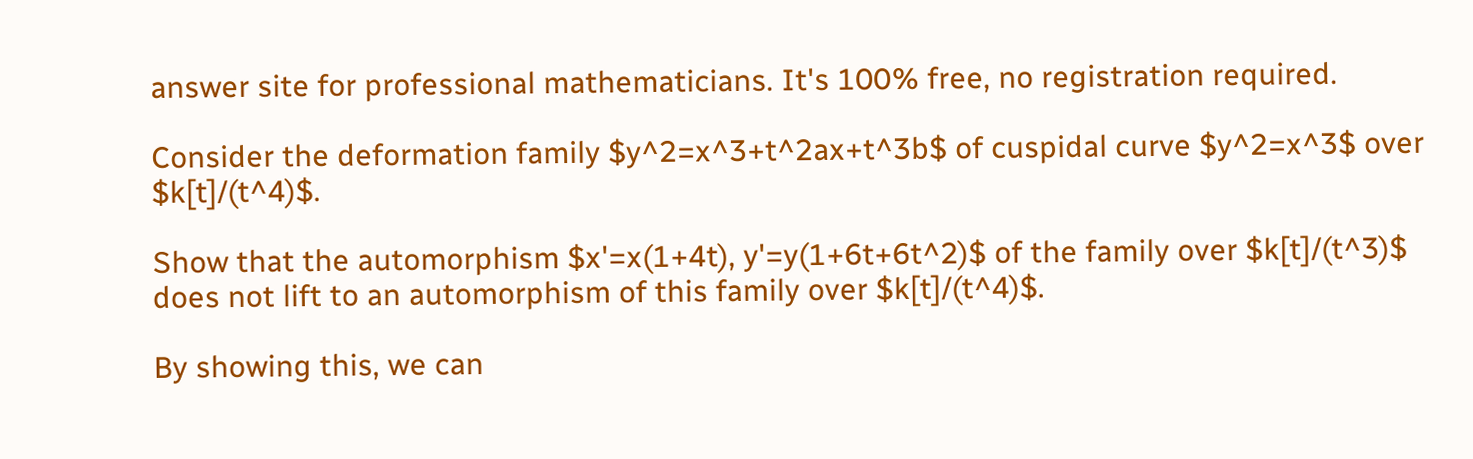answer site for professional mathematicians. It's 100% free, no registration required.

Consider the deformation family $y^2=x^3+t^2ax+t^3b$ of cuspidal curve $y^2=x^3$ over $k[t]/(t^4)$.

Show that the automorphism $x'=x(1+4t), y'=y(1+6t+6t^2)$ of the family over $k[t]/(t^3)$ does not lift to an automorphism of this family over $k[t]/(t^4)$.

By showing this, we can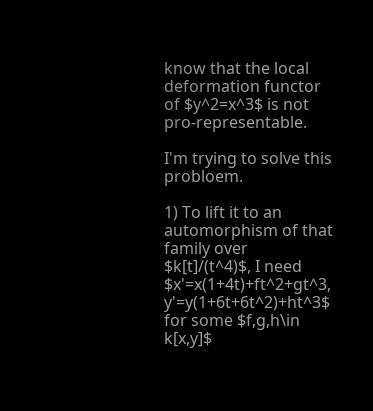know that the local deformation functor of $y^2=x^3$ is not pro-representable.

I'm trying to solve this probloem.

1) To lift it to an automorphism of that family over $k[t]/(t^4)$, I need $x'=x(1+4t)+ft^2+gt^3, y'=y(1+6t+6t^2)+ht^3$ for some $f,g,h\in k[x,y]$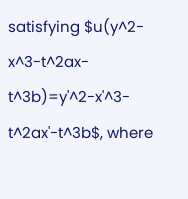satisfying $u(y^2-x^3-t^2ax-t^3b)=y'^2-x'^3-t^2ax'-t^3b$, where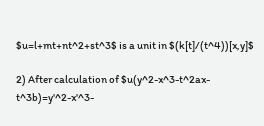$u=l+mt+nt^2+st^3$ is a unit in $(k[t]/(t^4))[x,y]$

2) After calculation of $u(y^2-x^3-t^2ax-t^3b)=y'^2-x'^3-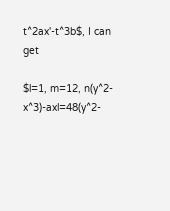t^2ax'-t^3b$, I can get

$l=1, m=12, n(y^2-x^3)-axl=48(y^2-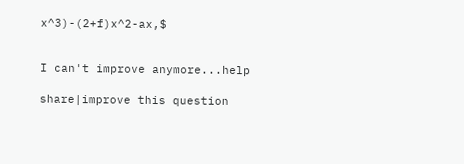x^3)-(2+f)x^2-ax,$


I can't improve anymore...help

share|improve this question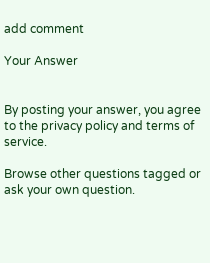add comment

Your Answer


By posting your answer, you agree to the privacy policy and terms of service.

Browse other questions tagged or ask your own question.